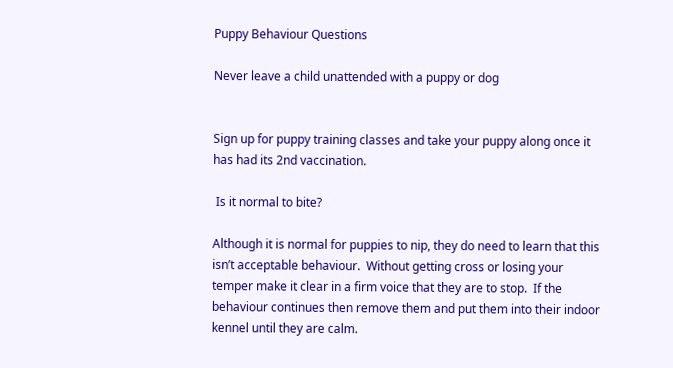Puppy Behaviour Questions

Never leave a child unattended with a puppy or dog


Sign up for puppy training classes and take your puppy along once it has had its 2nd vaccination.

 Is it normal to bite?

Although it is normal for puppies to nip, they do need to learn that this isn’t acceptable behaviour.  Without getting cross or losing your temper make it clear in a firm voice that they are to stop.  If the behaviour continues then remove them and put them into their indoor kennel until they are calm.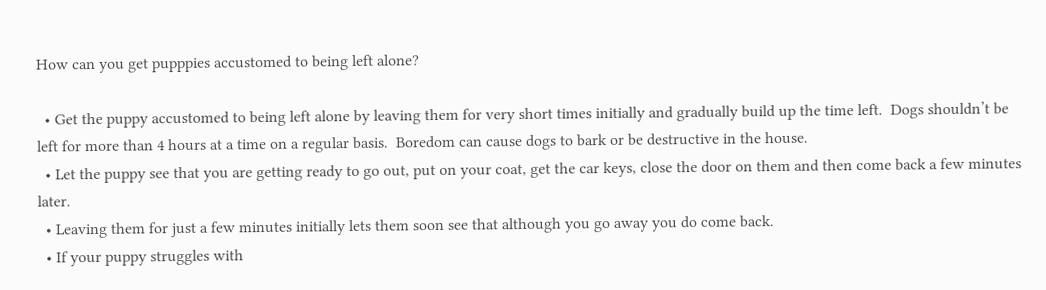How can you get pupppies accustomed to being left alone?

  • Get the puppy accustomed to being left alone by leaving them for very short times initially and gradually build up the time left.  Dogs shouldn’t be left for more than 4 hours at a time on a regular basis.  Boredom can cause dogs to bark or be destructive in the house.
  • Let the puppy see that you are getting ready to go out, put on your coat, get the car keys, close the door on them and then come back a few minutes later.
  • Leaving them for just a few minutes initially lets them soon see that although you go away you do come back.
  • If your puppy struggles with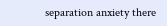separation anxiety there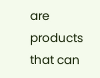are products that can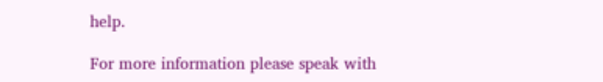help.

For more information please speak with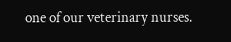one of our veterinary nurses.